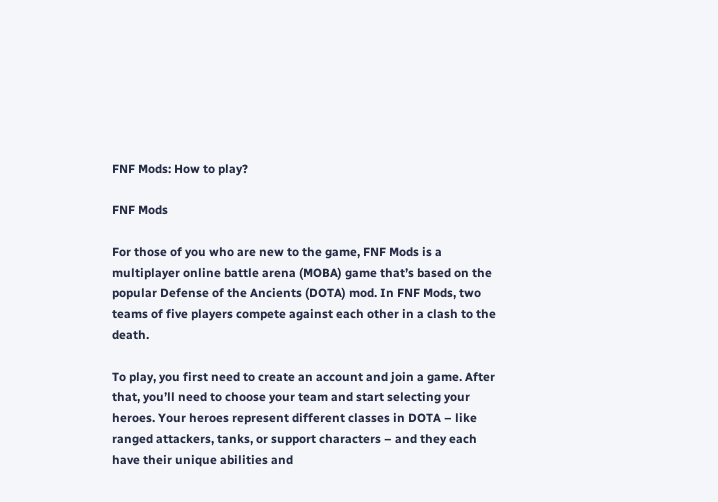FNF Mods: How to play?

FNF Mods

For those of you who are new to the game, FNF Mods is a multiplayer online battle arena (MOBA) game that’s based on the popular Defense of the Ancients (DOTA) mod. In FNF Mods, two teams of five players compete against each other in a clash to the death.

To play, you first need to create an account and join a game. After that, you’ll need to choose your team and start selecting your heroes. Your heroes represent different classes in DOTA – like ranged attackers, tanks, or support characters – and they each have their unique abilities and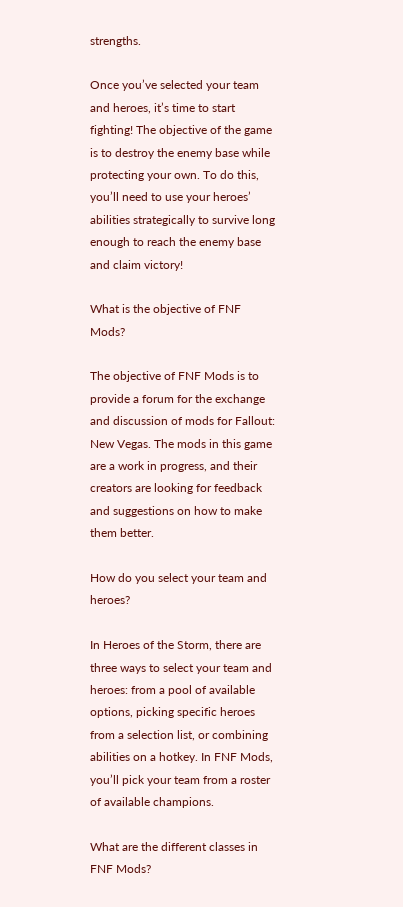strengths.

Once you’ve selected your team and heroes, it’s time to start fighting! The objective of the game is to destroy the enemy base while protecting your own. To do this, you’ll need to use your heroes’ abilities strategically to survive long enough to reach the enemy base and claim victory!

What is the objective of FNF Mods?

The objective of FNF Mods is to provide a forum for the exchange and discussion of mods for Fallout: New Vegas. The mods in this game are a work in progress, and their creators are looking for feedback and suggestions on how to make them better.

How do you select your team and heroes?

In Heroes of the Storm, there are three ways to select your team and heroes: from a pool of available options, picking specific heroes from a selection list, or combining abilities on a hotkey. In FNF Mods, you’ll pick your team from a roster of available champions.

What are the different classes in FNF Mods?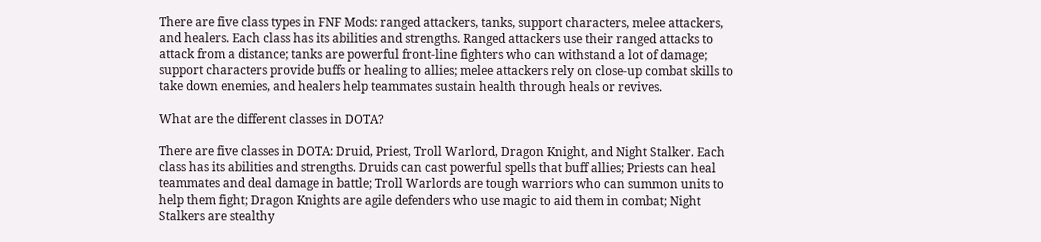There are five class types in FNF Mods: ranged attackers, tanks, support characters, melee attackers, and healers. Each class has its abilities and strengths. Ranged attackers use their ranged attacks to attack from a distance; tanks are powerful front-line fighters who can withstand a lot of damage; support characters provide buffs or healing to allies; melee attackers rely on close-up combat skills to take down enemies, and healers help teammates sustain health through heals or revives.

What are the different classes in DOTA?

There are five classes in DOTA: Druid, Priest, Troll Warlord, Dragon Knight, and Night Stalker. Each class has its abilities and strengths. Druids can cast powerful spells that buff allies; Priests can heal teammates and deal damage in battle; Troll Warlords are tough warriors who can summon units to help them fight; Dragon Knights are agile defenders who use magic to aid them in combat; Night Stalkers are stealthy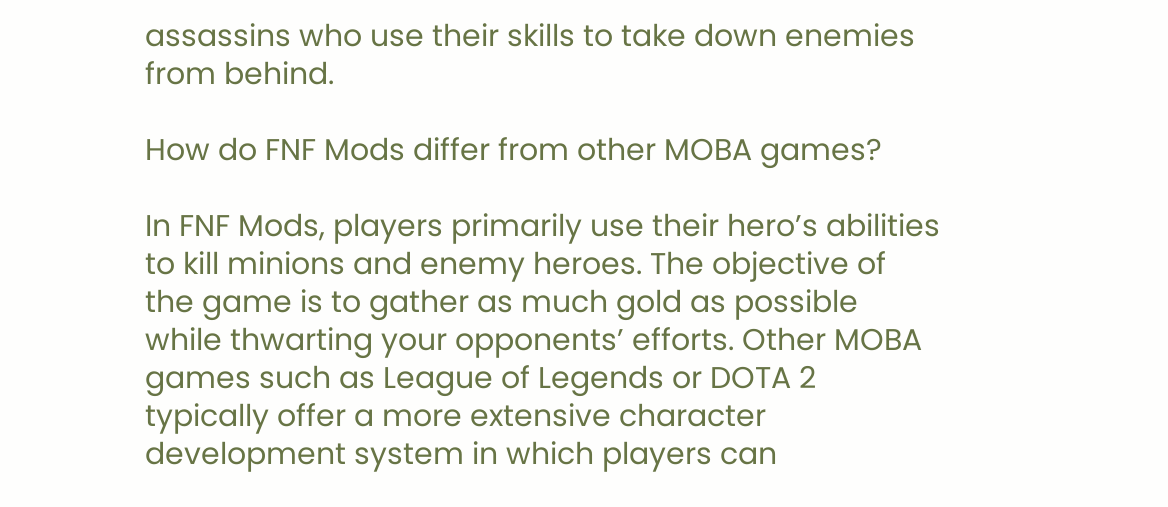assassins who use their skills to take down enemies from behind.

How do FNF Mods differ from other MOBA games?

In FNF Mods, players primarily use their hero’s abilities to kill minions and enemy heroes. The objective of the game is to gather as much gold as possible while thwarting your opponents’ efforts. Other MOBA games such as League of Legends or DOTA 2 typically offer a more extensive character development system in which players can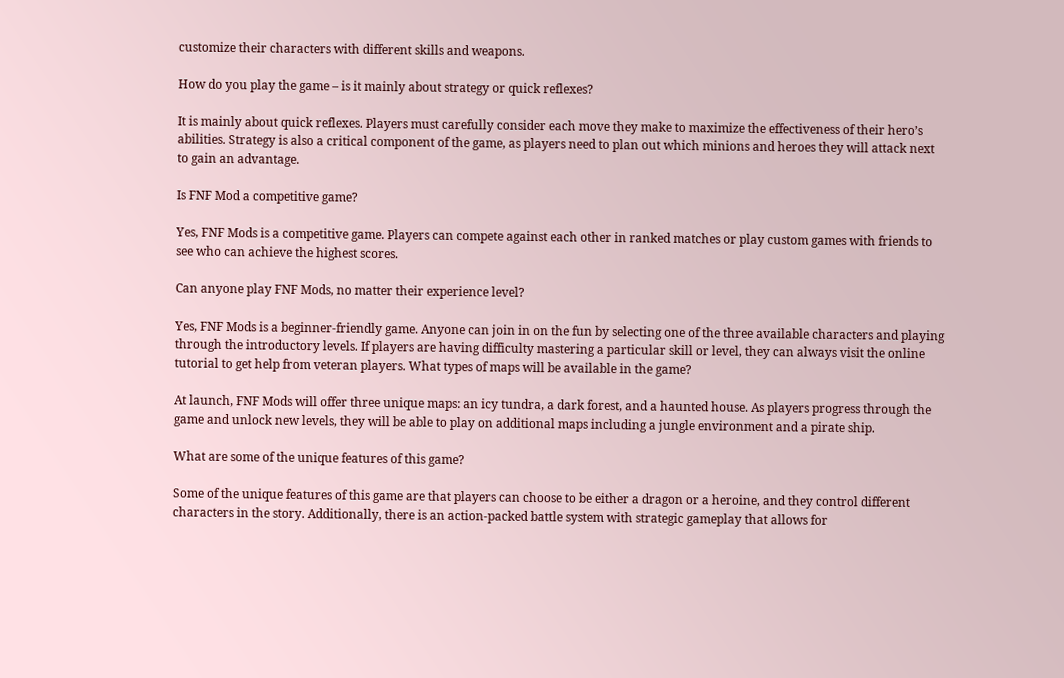customize their characters with different skills and weapons.

How do you play the game – is it mainly about strategy or quick reflexes?

It is mainly about quick reflexes. Players must carefully consider each move they make to maximize the effectiveness of their hero’s abilities. Strategy is also a critical component of the game, as players need to plan out which minions and heroes they will attack next to gain an advantage.

Is FNF Mod a competitive game?

Yes, FNF Mods is a competitive game. Players can compete against each other in ranked matches or play custom games with friends to see who can achieve the highest scores.

Can anyone play FNF Mods, no matter their experience level?

Yes, FNF Mods is a beginner-friendly game. Anyone can join in on the fun by selecting one of the three available characters and playing through the introductory levels. If players are having difficulty mastering a particular skill or level, they can always visit the online tutorial to get help from veteran players. What types of maps will be available in the game?

At launch, FNF Mods will offer three unique maps: an icy tundra, a dark forest, and a haunted house. As players progress through the game and unlock new levels, they will be able to play on additional maps including a jungle environment and a pirate ship.

What are some of the unique features of this game?

Some of the unique features of this game are that players can choose to be either a dragon or a heroine, and they control different characters in the story. Additionally, there is an action-packed battle system with strategic gameplay that allows for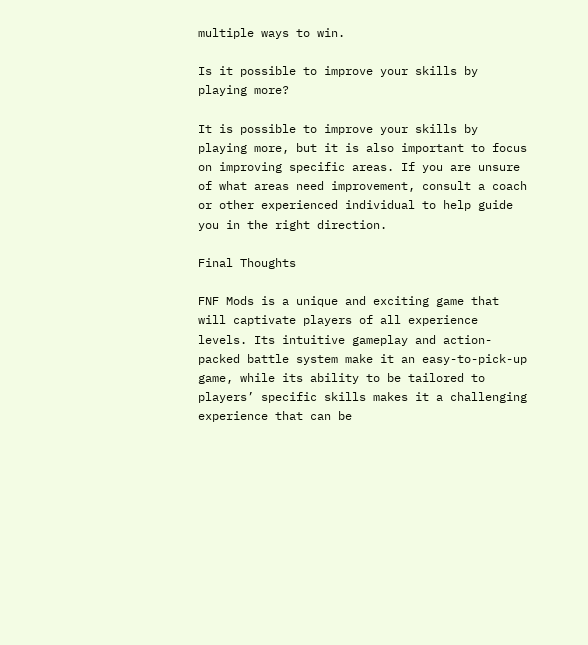multiple ways to win.

Is it possible to improve your skills by playing more?

It is possible to improve your skills by playing more, but it is also important to focus on improving specific areas. If you are unsure of what areas need improvement, consult a coach or other experienced individual to help guide you in the right direction.

Final Thoughts

FNF Mods is a unique and exciting game that will captivate players of all experience levels. Its intuitive gameplay and action-packed battle system make it an easy-to-pick-up game, while its ability to be tailored to players’ specific skills makes it a challenging experience that can be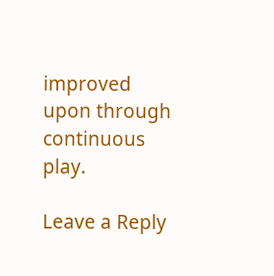improved upon through continuous play.

Leave a Reply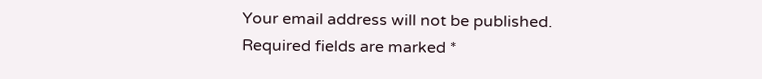Your email address will not be published. Required fields are marked *